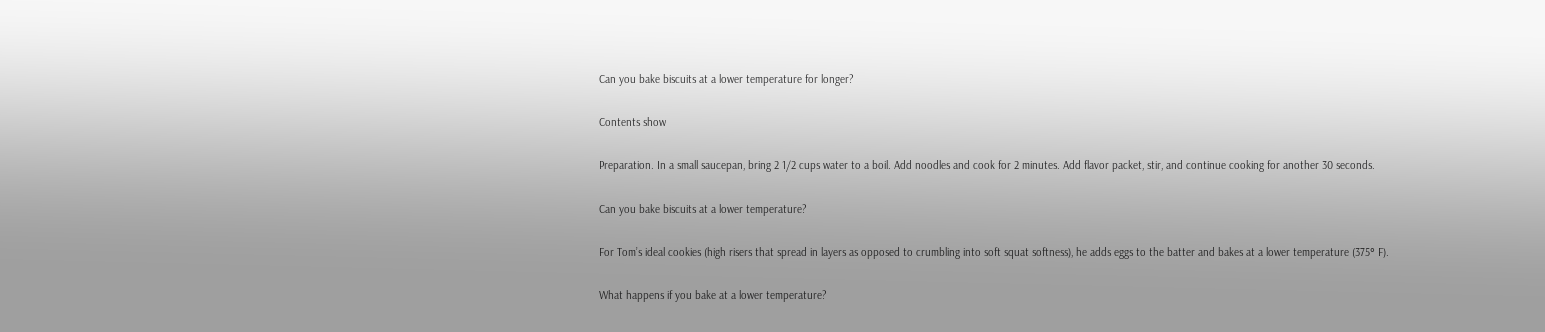Can you bake biscuits at a lower temperature for longer?

Contents show

Preparation. In a small saucepan, bring 2 1/2 cups water to a boil. Add noodles and cook for 2 minutes. Add flavor packet, stir, and continue cooking for another 30 seconds.

Can you bake biscuits at a lower temperature?

For Tom’s ideal cookies (high risers that spread in layers as opposed to crumbling into soft squat softness), he adds eggs to the batter and bakes at a lower temperature (375° F).

What happens if you bake at a lower temperature?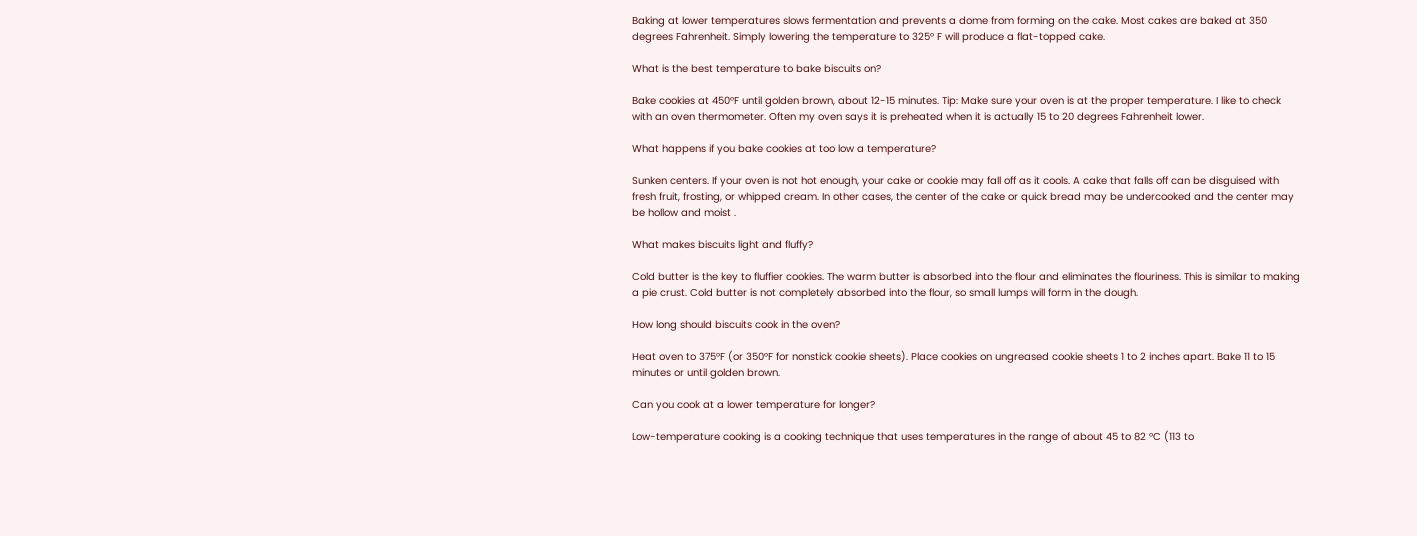Baking at lower temperatures slows fermentation and prevents a dome from forming on the cake. Most cakes are baked at 350 degrees Fahrenheit. Simply lowering the temperature to 325° F will produce a flat-topped cake.

What is the best temperature to bake biscuits on?

Bake cookies at 450°F until golden brown, about 12-15 minutes. Tip: Make sure your oven is at the proper temperature. I like to check with an oven thermometer. Often my oven says it is preheated when it is actually 15 to 20 degrees Fahrenheit lower.

What happens if you bake cookies at too low a temperature?

Sunken centers. If your oven is not hot enough, your cake or cookie may fall off as it cools. A cake that falls off can be disguised with fresh fruit, frosting, or whipped cream. In other cases, the center of the cake or quick bread may be undercooked and the center may be hollow and moist .

What makes biscuits light and fluffy?

Cold butter is the key to fluffier cookies. The warm butter is absorbed into the flour and eliminates the flouriness. This is similar to making a pie crust. Cold butter is not completely absorbed into the flour, so small lumps will form in the dough.

How long should biscuits cook in the oven?

Heat oven to 375°F (or 350°F for nonstick cookie sheets). Place cookies on ungreased cookie sheets 1 to 2 inches apart. Bake 11 to 15 minutes or until golden brown.

Can you cook at a lower temperature for longer?

Low-temperature cooking is a cooking technique that uses temperatures in the range of about 45 to 82 °C (113 to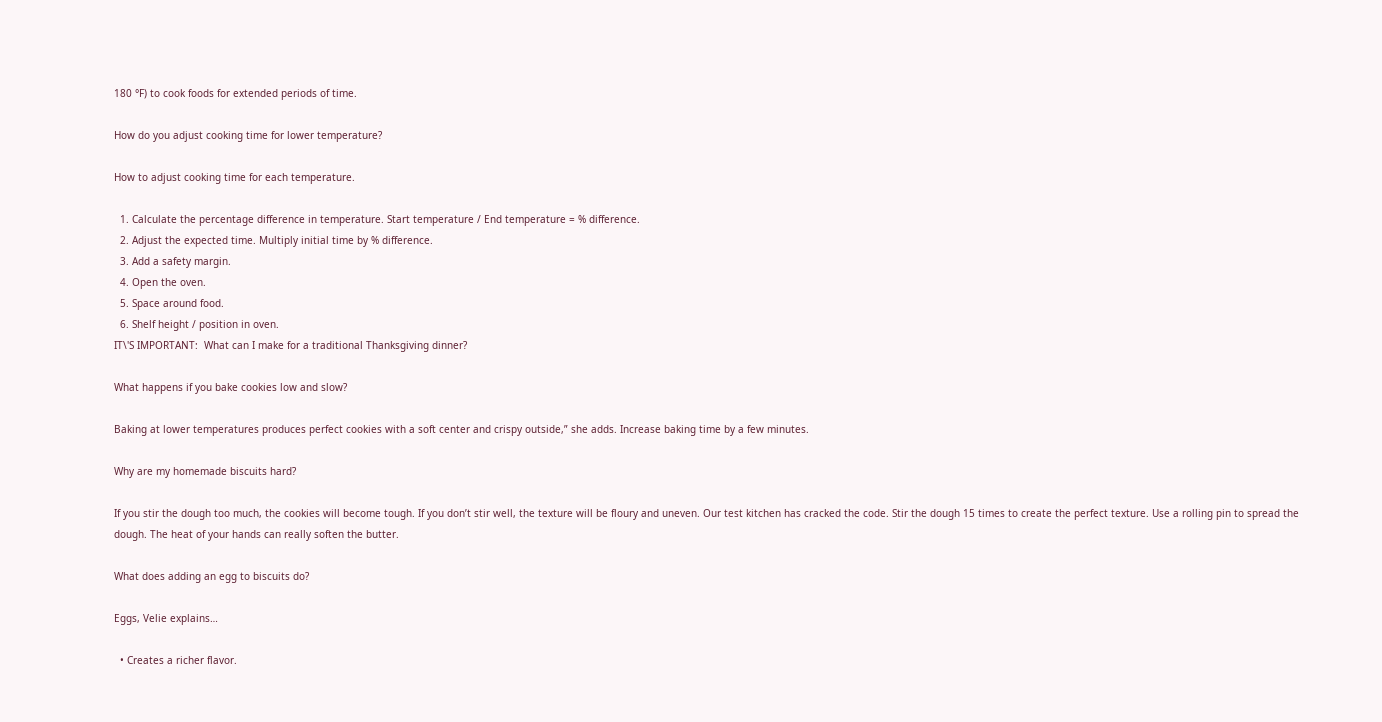180 °F) to cook foods for extended periods of time.

How do you adjust cooking time for lower temperature?

How to adjust cooking time for each temperature.

  1. Calculate the percentage difference in temperature. Start temperature / End temperature = % difference.
  2. Adjust the expected time. Multiply initial time by % difference.
  3. Add a safety margin.
  4. Open the oven.
  5. Space around food.
  6. Shelf height / position in oven.
IT\'S IMPORTANT:  What can I make for a traditional Thanksgiving dinner?

What happens if you bake cookies low and slow?

Baking at lower temperatures produces perfect cookies with a soft center and crispy outside,” she adds. Increase baking time by a few minutes.

Why are my homemade biscuits hard?

If you stir the dough too much, the cookies will become tough. If you don’t stir well, the texture will be floury and uneven. Our test kitchen has cracked the code. Stir the dough 15 times to create the perfect texture. Use a rolling pin to spread the dough. The heat of your hands can really soften the butter.

What does adding an egg to biscuits do?

Eggs, Velie explains…

  • Creates a richer flavor.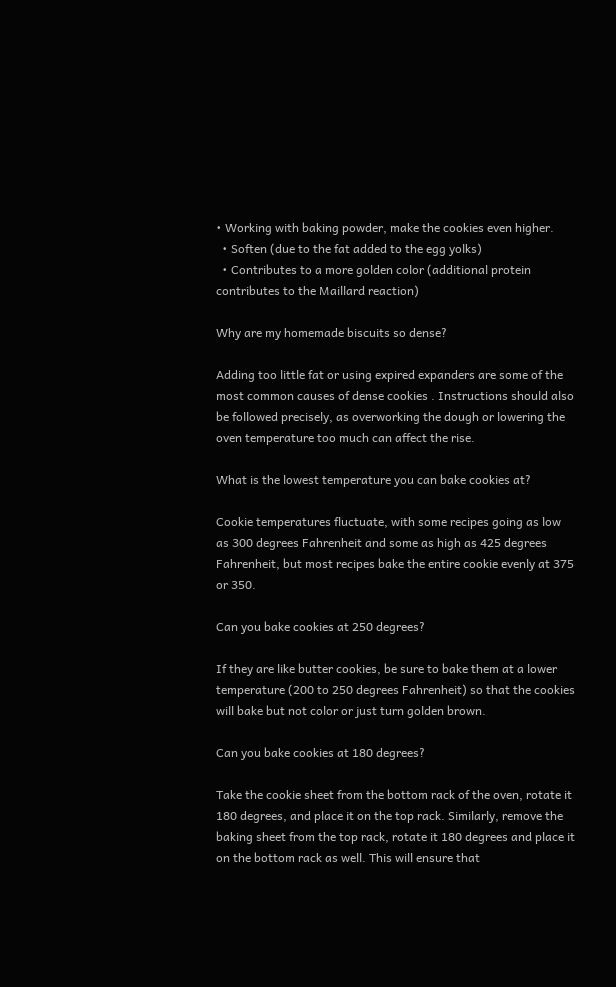• Working with baking powder, make the cookies even higher.
  • Soften (due to the fat added to the egg yolks)
  • Contributes to a more golden color (additional protein contributes to the Maillard reaction)

Why are my homemade biscuits so dense?

Adding too little fat or using expired expanders are some of the most common causes of dense cookies . Instructions should also be followed precisely, as overworking the dough or lowering the oven temperature too much can affect the rise.

What is the lowest temperature you can bake cookies at?

Cookie temperatures fluctuate, with some recipes going as low as 300 degrees Fahrenheit and some as high as 425 degrees Fahrenheit, but most recipes bake the entire cookie evenly at 375 or 350.

Can you bake cookies at 250 degrees?

If they are like butter cookies, be sure to bake them at a lower temperature (200 to 250 degrees Fahrenheit) so that the cookies will bake but not color or just turn golden brown.

Can you bake cookies at 180 degrees?

Take the cookie sheet from the bottom rack of the oven, rotate it 180 degrees, and place it on the top rack. Similarly, remove the baking sheet from the top rack, rotate it 180 degrees and place it on the bottom rack as well. This will ensure that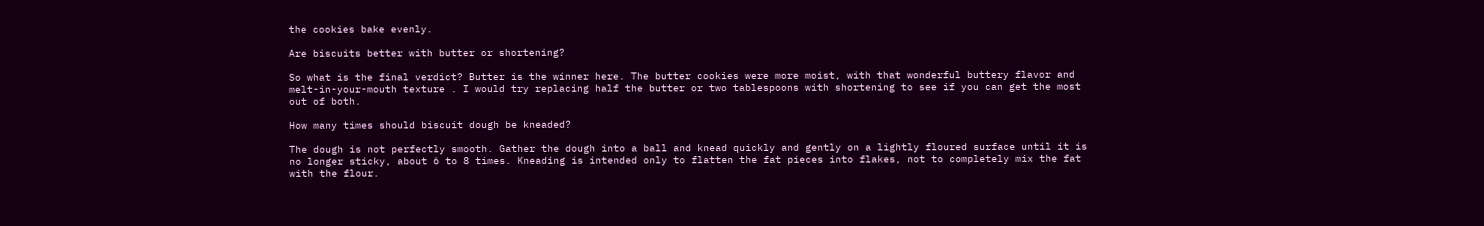the cookies bake evenly.

Are biscuits better with butter or shortening?

So what is the final verdict? Butter is the winner here. The butter cookies were more moist, with that wonderful buttery flavor and melt-in-your-mouth texture . I would try replacing half the butter or two tablespoons with shortening to see if you can get the most out of both.

How many times should biscuit dough be kneaded?

The dough is not perfectly smooth. Gather the dough into a ball and knead quickly and gently on a lightly floured surface until it is no longer sticky, about 6 to 8 times. Kneading is intended only to flatten the fat pieces into flakes, not to completely mix the fat with the flour.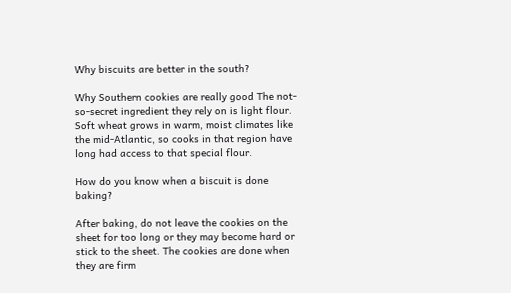Why biscuits are better in the south?

Why Southern cookies are really good The not-so-secret ingredient they rely on is light flour. Soft wheat grows in warm, moist climates like the mid-Atlantic, so cooks in that region have long had access to that special flour.

How do you know when a biscuit is done baking?

After baking, do not leave the cookies on the sheet for too long or they may become hard or stick to the sheet. The cookies are done when they are firm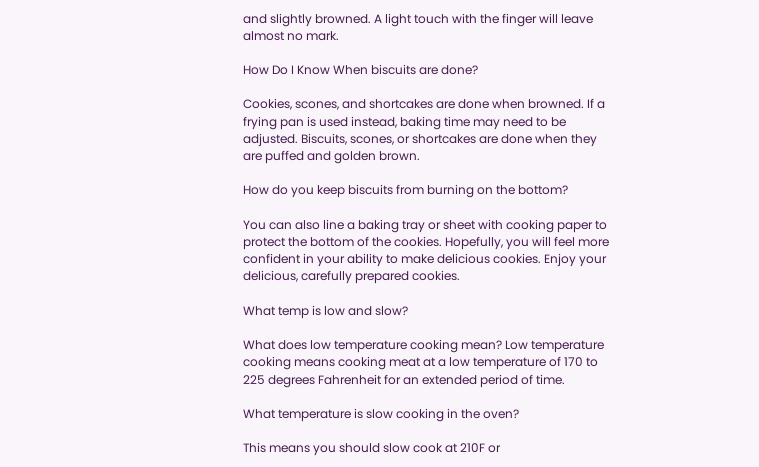and slightly browned. A light touch with the finger will leave almost no mark.

How Do I Know When biscuits are done?

Cookies, scones, and shortcakes are done when browned. If a frying pan is used instead, baking time may need to be adjusted. Biscuits, scones, or shortcakes are done when they are puffed and golden brown.

How do you keep biscuits from burning on the bottom?

You can also line a baking tray or sheet with cooking paper to protect the bottom of the cookies. Hopefully, you will feel more confident in your ability to make delicious cookies. Enjoy your delicious, carefully prepared cookies.

What temp is low and slow?

What does low temperature cooking mean? Low temperature cooking means cooking meat at a low temperature of 170 to 225 degrees Fahrenheit for an extended period of time.

What temperature is slow cooking in the oven?

This means you should slow cook at 210F or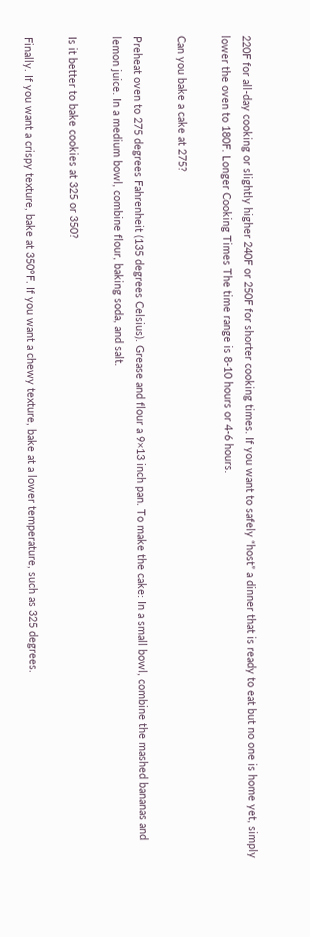220F for all-day cooking or slightly higher 240F or 250F for shorter cooking times. If you want to safely “host” a dinner that is ready to eat but no one is home yet, simply lower the oven to 180F. Longer Cooking Times The time range is 8-10 hours or 4-6 hours.

Can you bake a cake at 275?

Preheat oven to 275 degrees Fahrenheit (135 degrees Celsius). Grease and flour a 9×13 inch pan. To make the cake: In a small bowl, combine the mashed bananas and lemon juice. In a medium bowl, combine flour, baking soda, and salt.

Is it better to bake cookies at 325 or 350?

Finally. If you want a crispy texture, bake at 350°F. If you want a chewy texture, bake at a lower temperature, such as 325 degrees.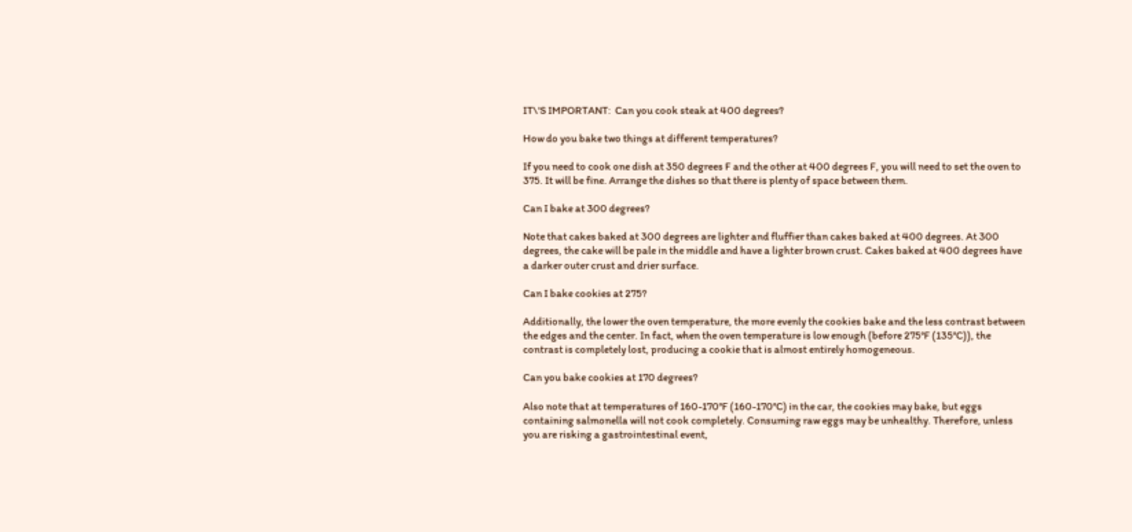IT\'S IMPORTANT:  Can you cook steak at 400 degrees?

How do you bake two things at different temperatures?

If you need to cook one dish at 350 degrees F and the other at 400 degrees F, you will need to set the oven to 375. It will be fine. Arrange the dishes so that there is plenty of space between them.

Can I bake at 300 degrees?

Note that cakes baked at 300 degrees are lighter and fluffier than cakes baked at 400 degrees. At 300 degrees, the cake will be pale in the middle and have a lighter brown crust. Cakes baked at 400 degrees have a darker outer crust and drier surface.

Can I bake cookies at 275?

Additionally, the lower the oven temperature, the more evenly the cookies bake and the less contrast between the edges and the center. In fact, when the oven temperature is low enough (before 275°F (135°C)), the contrast is completely lost, producing a cookie that is almost entirely homogeneous.

Can you bake cookies at 170 degrees?

Also note that at temperatures of 160-170°F (160-170°C) in the car, the cookies may bake, but eggs containing salmonella will not cook completely. Consuming raw eggs may be unhealthy. Therefore, unless you are risking a gastrointestinal event,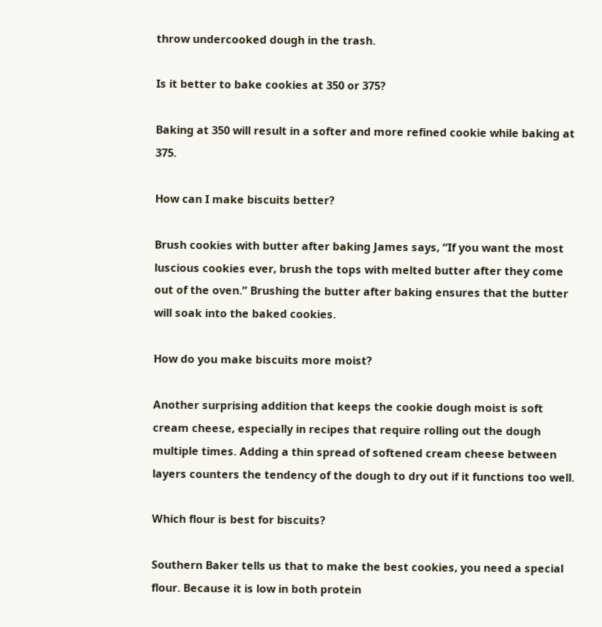throw undercooked dough in the trash.

Is it better to bake cookies at 350 or 375?

Baking at 350 will result in a softer and more refined cookie while baking at 375.

How can I make biscuits better?

Brush cookies with butter after baking James says, “If you want the most luscious cookies ever, brush the tops with melted butter after they come out of the oven.” Brushing the butter after baking ensures that the butter will soak into the baked cookies.

How do you make biscuits more moist?

Another surprising addition that keeps the cookie dough moist is soft cream cheese, especially in recipes that require rolling out the dough multiple times. Adding a thin spread of softened cream cheese between layers counters the tendency of the dough to dry out if it functions too well.

Which flour is best for biscuits?

Southern Baker tells us that to make the best cookies, you need a special flour. Because it is low in both protein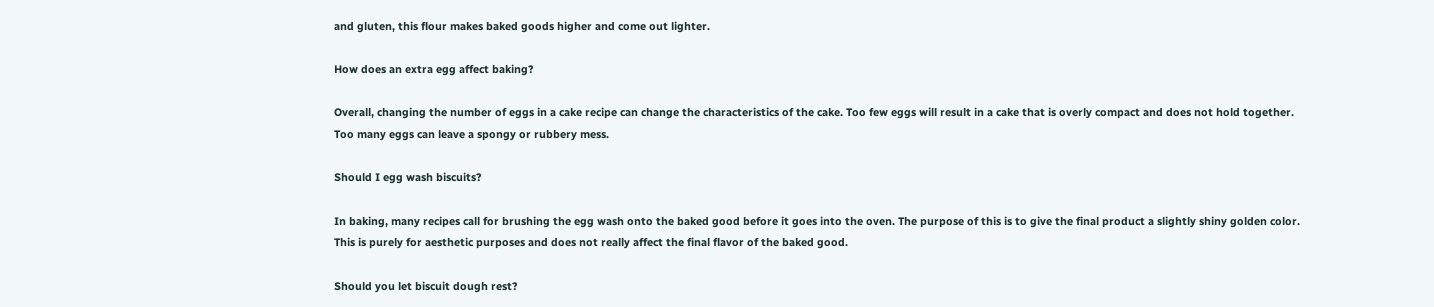and gluten, this flour makes baked goods higher and come out lighter.

How does an extra egg affect baking?

Overall, changing the number of eggs in a cake recipe can change the characteristics of the cake. Too few eggs will result in a cake that is overly compact and does not hold together. Too many eggs can leave a spongy or rubbery mess.

Should I egg wash biscuits?

In baking, many recipes call for brushing the egg wash onto the baked good before it goes into the oven. The purpose of this is to give the final product a slightly shiny golden color. This is purely for aesthetic purposes and does not really affect the final flavor of the baked good.

Should you let biscuit dough rest?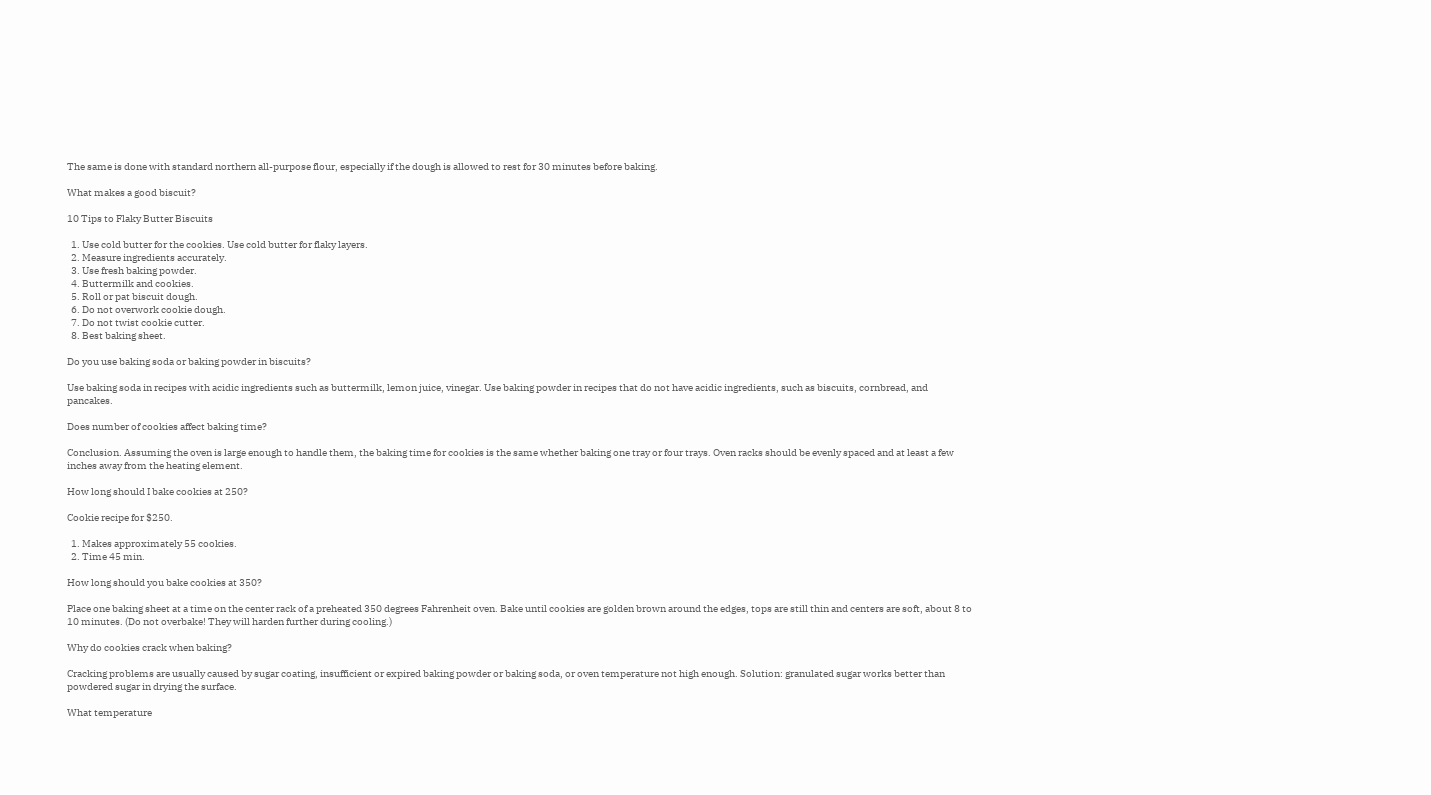The same is done with standard northern all-purpose flour, especially if the dough is allowed to rest for 30 minutes before baking.

What makes a good biscuit?

10 Tips to Flaky Butter Biscuits

  1. Use cold butter for the cookies. Use cold butter for flaky layers.
  2. Measure ingredients accurately.
  3. Use fresh baking powder.
  4. Buttermilk and cookies.
  5. Roll or pat biscuit dough.
  6. Do not overwork cookie dough.
  7. Do not twist cookie cutter.
  8. Best baking sheet.

Do you use baking soda or baking powder in biscuits?

Use baking soda in recipes with acidic ingredients such as buttermilk, lemon juice, vinegar. Use baking powder in recipes that do not have acidic ingredients, such as biscuits, cornbread, and pancakes.

Does number of cookies affect baking time?

Conclusion. Assuming the oven is large enough to handle them, the baking time for cookies is the same whether baking one tray or four trays. Oven racks should be evenly spaced and at least a few inches away from the heating element.

How long should I bake cookies at 250?

Cookie recipe for $250.

  1. Makes approximately 55 cookies.
  2. Time 45 min.

How long should you bake cookies at 350?

Place one baking sheet at a time on the center rack of a preheated 350 degrees Fahrenheit oven. Bake until cookies are golden brown around the edges, tops are still thin and centers are soft, about 8 to 10 minutes. (Do not overbake! They will harden further during cooling.)

Why do cookies crack when baking?

Cracking problems are usually caused by sugar coating, insufficient or expired baking powder or baking soda, or oven temperature not high enough. Solution: granulated sugar works better than powdered sugar in drying the surface.

What temperature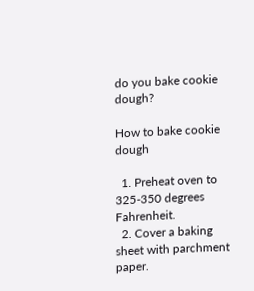do you bake cookie dough?

How to bake cookie dough

  1. Preheat oven to 325-350 degrees Fahrenheit.
  2. Cover a baking sheet with parchment paper.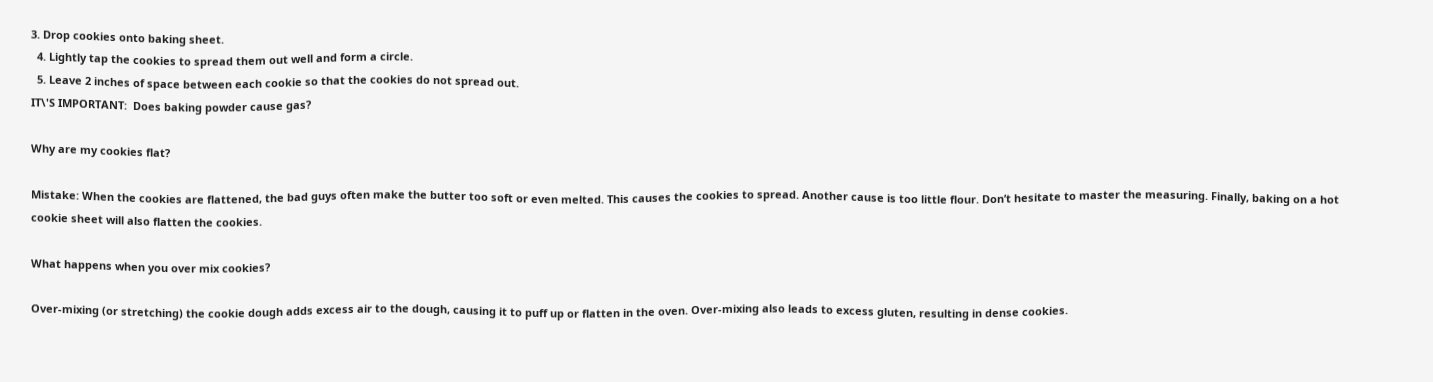3. Drop cookies onto baking sheet.
  4. Lightly tap the cookies to spread them out well and form a circle.
  5. Leave 2 inches of space between each cookie so that the cookies do not spread out.
IT\'S IMPORTANT:  Does baking powder cause gas?

Why are my cookies flat?

Mistake: When the cookies are flattened, the bad guys often make the butter too soft or even melted. This causes the cookies to spread. Another cause is too little flour. Don’t hesitate to master the measuring. Finally, baking on a hot cookie sheet will also flatten the cookies.

What happens when you over mix cookies?

Over-mixing (or stretching) the cookie dough adds excess air to the dough, causing it to puff up or flatten in the oven. Over-mixing also leads to excess gluten, resulting in dense cookies.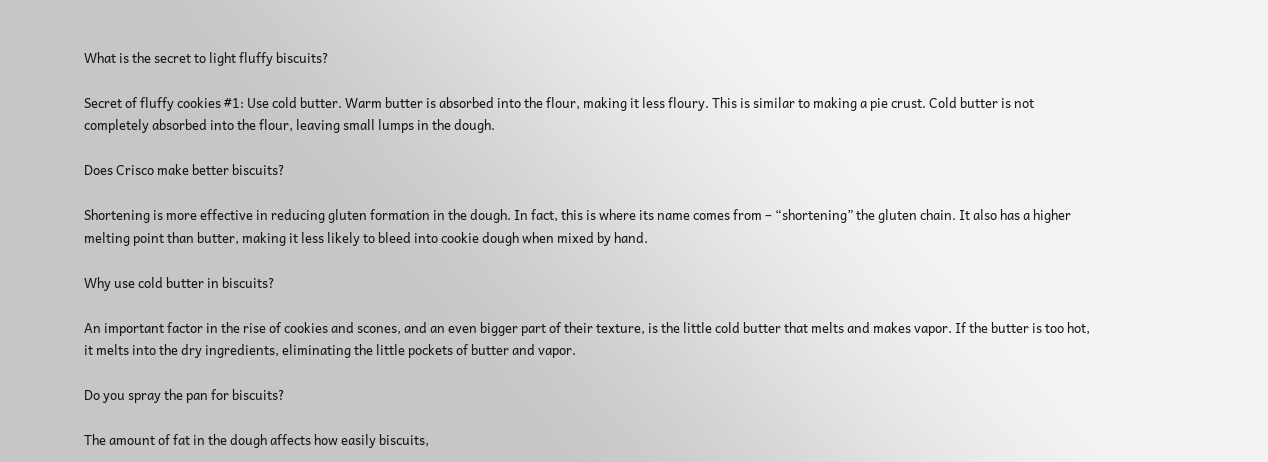What is the secret to light fluffy biscuits?

Secret of fluffy cookies #1: Use cold butter. Warm butter is absorbed into the flour, making it less floury. This is similar to making a pie crust. Cold butter is not completely absorbed into the flour, leaving small lumps in the dough.

Does Crisco make better biscuits?

Shortening is more effective in reducing gluten formation in the dough. In fact, this is where its name comes from – “shortening” the gluten chain. It also has a higher melting point than butter, making it less likely to bleed into cookie dough when mixed by hand.

Why use cold butter in biscuits?

An important factor in the rise of cookies and scones, and an even bigger part of their texture, is the little cold butter that melts and makes vapor. If the butter is too hot, it melts into the dry ingredients, eliminating the little pockets of butter and vapor.

Do you spray the pan for biscuits?

The amount of fat in the dough affects how easily biscuits,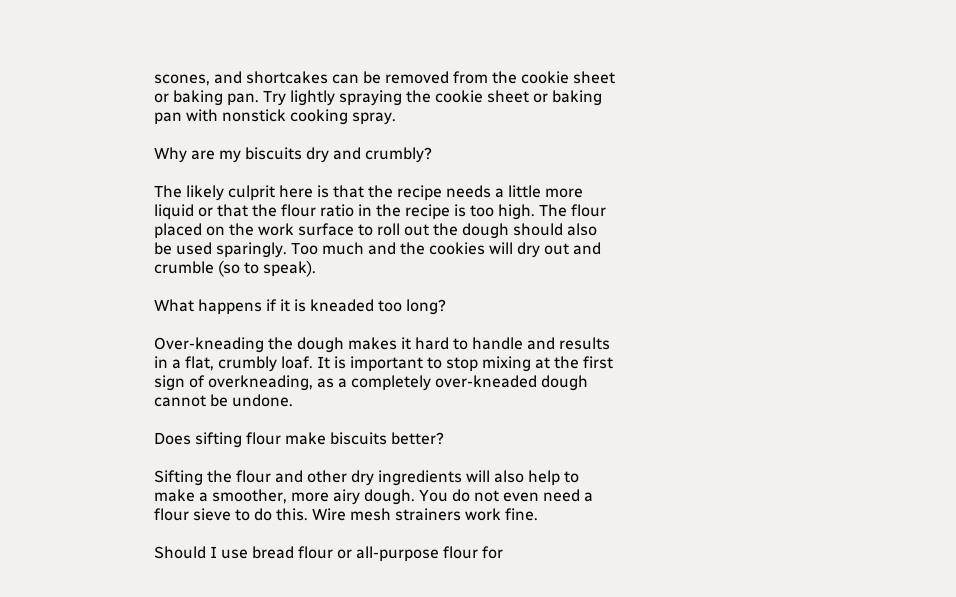scones, and shortcakes can be removed from the cookie sheet or baking pan. Try lightly spraying the cookie sheet or baking pan with nonstick cooking spray.

Why are my biscuits dry and crumbly?

The likely culprit here is that the recipe needs a little more liquid or that the flour ratio in the recipe is too high. The flour placed on the work surface to roll out the dough should also be used sparingly. Too much and the cookies will dry out and crumble (so to speak).

What happens if it is kneaded too long?

Over-kneading the dough makes it hard to handle and results in a flat, crumbly loaf. It is important to stop mixing at the first sign of overkneading, as a completely over-kneaded dough cannot be undone.

Does sifting flour make biscuits better?

Sifting the flour and other dry ingredients will also help to make a smoother, more airy dough. You do not even need a flour sieve to do this. Wire mesh strainers work fine.

Should I use bread flour or all-purpose flour for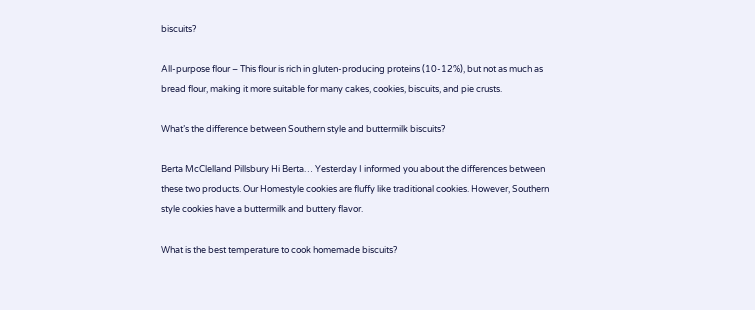biscuits?

All-purpose flour – This flour is rich in gluten-producing proteins (10-12%), but not as much as bread flour, making it more suitable for many cakes, cookies, biscuits, and pie crusts.

What’s the difference between Southern style and buttermilk biscuits?

Berta McClelland Pillsbury Hi Berta… Yesterday I informed you about the differences between these two products. Our Homestyle cookies are fluffy like traditional cookies. However, Southern style cookies have a buttermilk and buttery flavor.

What is the best temperature to cook homemade biscuits?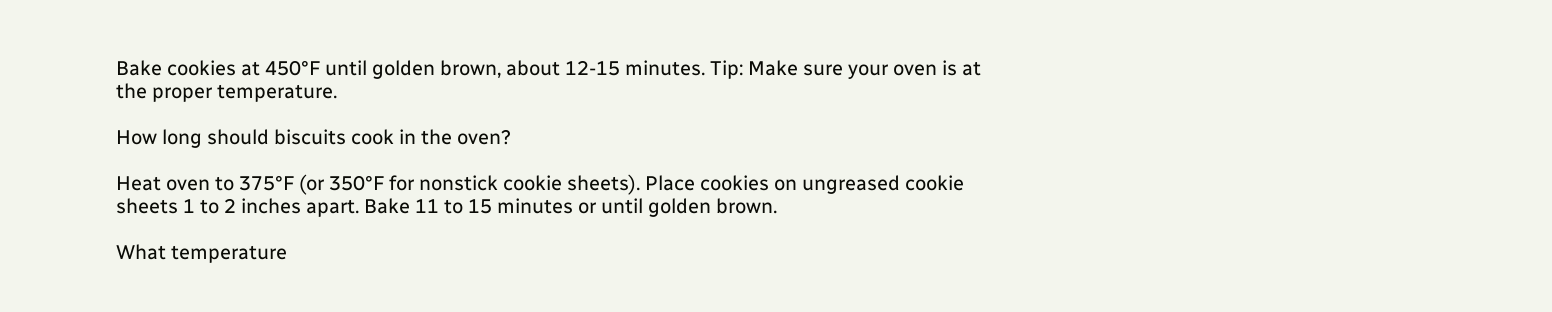Bake cookies at 450°F until golden brown, about 12-15 minutes. Tip: Make sure your oven is at the proper temperature.

How long should biscuits cook in the oven?

Heat oven to 375°F (or 350°F for nonstick cookie sheets). Place cookies on ungreased cookie sheets 1 to 2 inches apart. Bake 11 to 15 minutes or until golden brown.

What temperature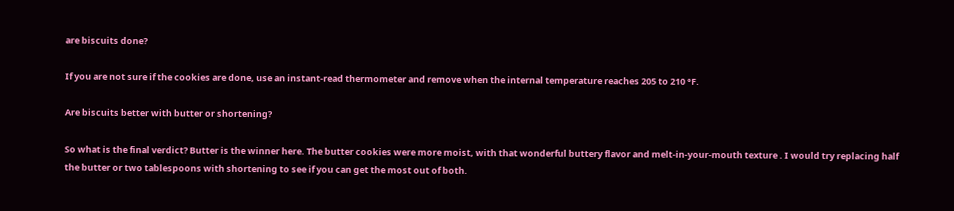are biscuits done?

If you are not sure if the cookies are done, use an instant-read thermometer and remove when the internal temperature reaches 205 to 210 °F.

Are biscuits better with butter or shortening?

So what is the final verdict? Butter is the winner here. The butter cookies were more moist, with that wonderful buttery flavor and melt-in-your-mouth texture . I would try replacing half the butter or two tablespoons with shortening to see if you can get the most out of both.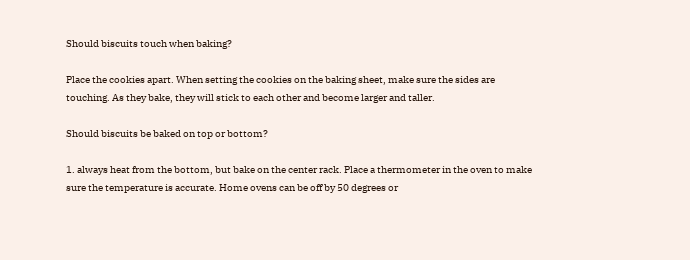Should biscuits touch when baking?

Place the cookies apart. When setting the cookies on the baking sheet, make sure the sides are touching. As they bake, they will stick to each other and become larger and taller.

Should biscuits be baked on top or bottom?

1. always heat from the bottom, but bake on the center rack. Place a thermometer in the oven to make sure the temperature is accurate. Home ovens can be off by 50 degrees or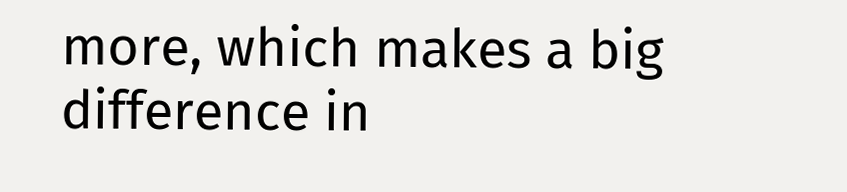more, which makes a big difference in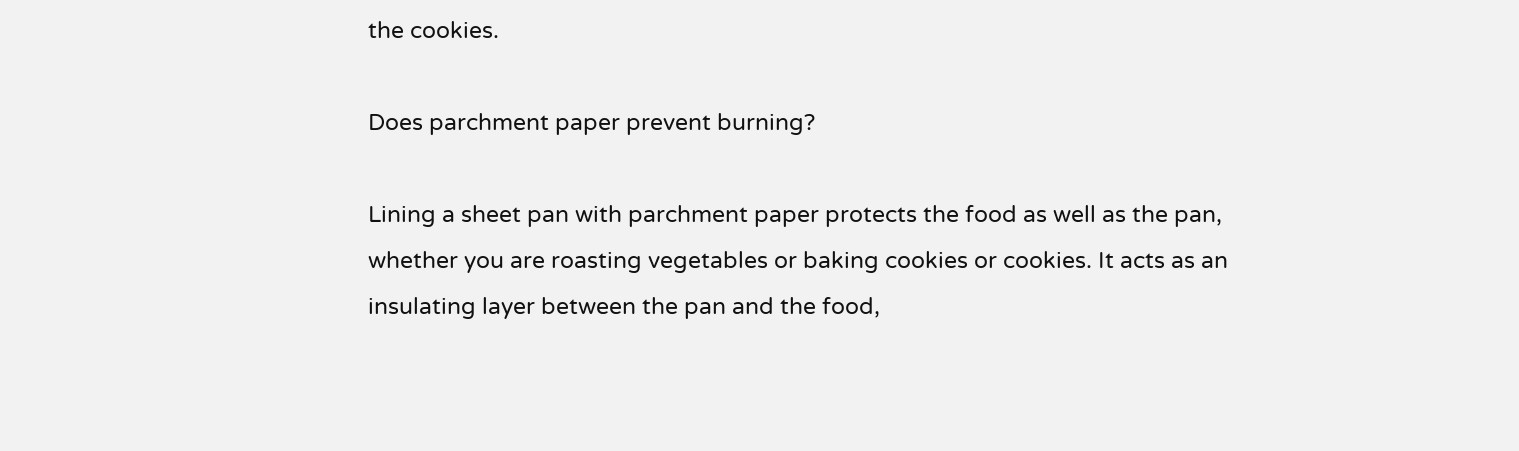the cookies.

Does parchment paper prevent burning?

Lining a sheet pan with parchment paper protects the food as well as the pan, whether you are roasting vegetables or baking cookies or cookies. It acts as an insulating layer between the pan and the food,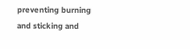preventing burning and sticking and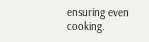ensuring even cooking.